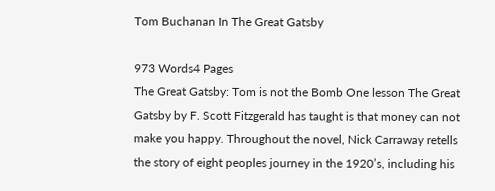Tom Buchanan In The Great Gatsby

973 Words4 Pages
The Great Gatsby: Tom is not the Bomb One lesson The Great Gatsby by F. Scott Fitzgerald has taught is that money can not make you happy. Throughout the novel, Nick Carraway retells the story of eight peoples journey in the 1920’s, including his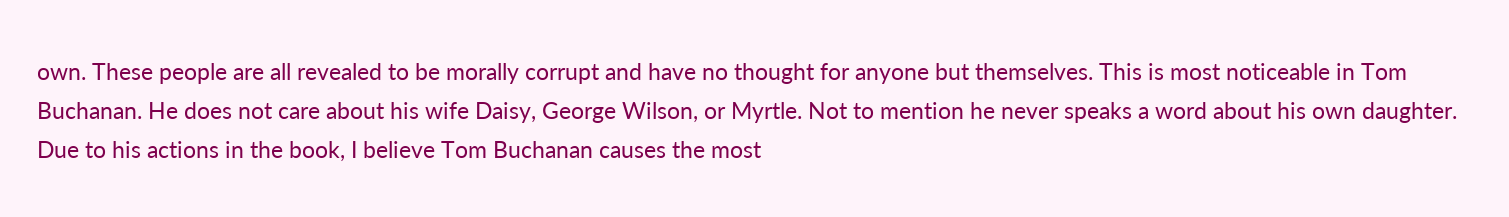own. These people are all revealed to be morally corrupt and have no thought for anyone but themselves. This is most noticeable in Tom Buchanan. He does not care about his wife Daisy, George Wilson, or Myrtle. Not to mention he never speaks a word about his own daughter. Due to his actions in the book, I believe Tom Buchanan causes the most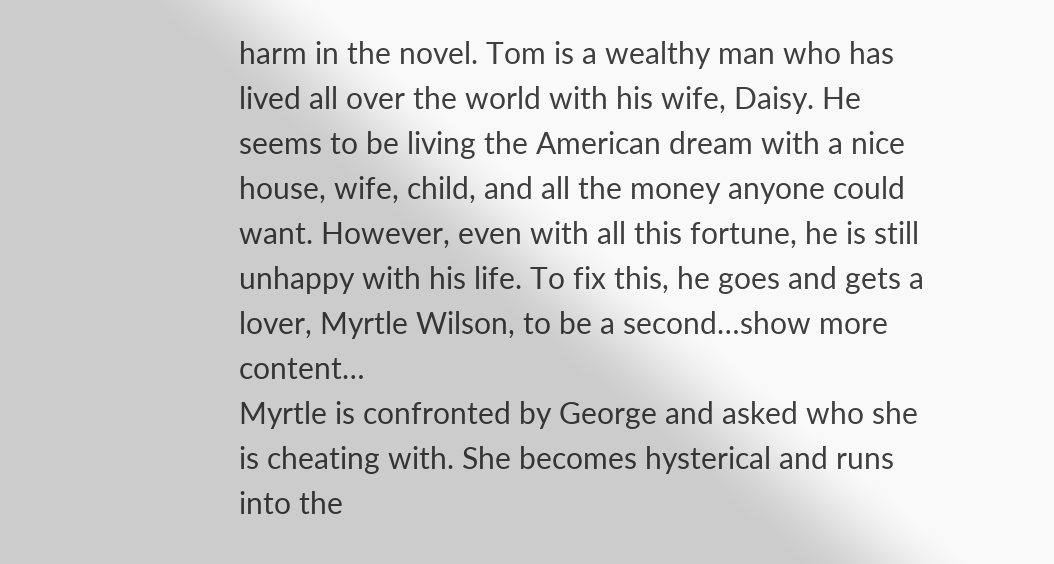harm in the novel. Tom is a wealthy man who has lived all over the world with his wife, Daisy. He seems to be living the American dream with a nice house, wife, child, and all the money anyone could want. However, even with all this fortune, he is still unhappy with his life. To fix this, he goes and gets a lover, Myrtle Wilson, to be a second…show more content…
Myrtle is confronted by George and asked who she is cheating with. She becomes hysterical and runs into the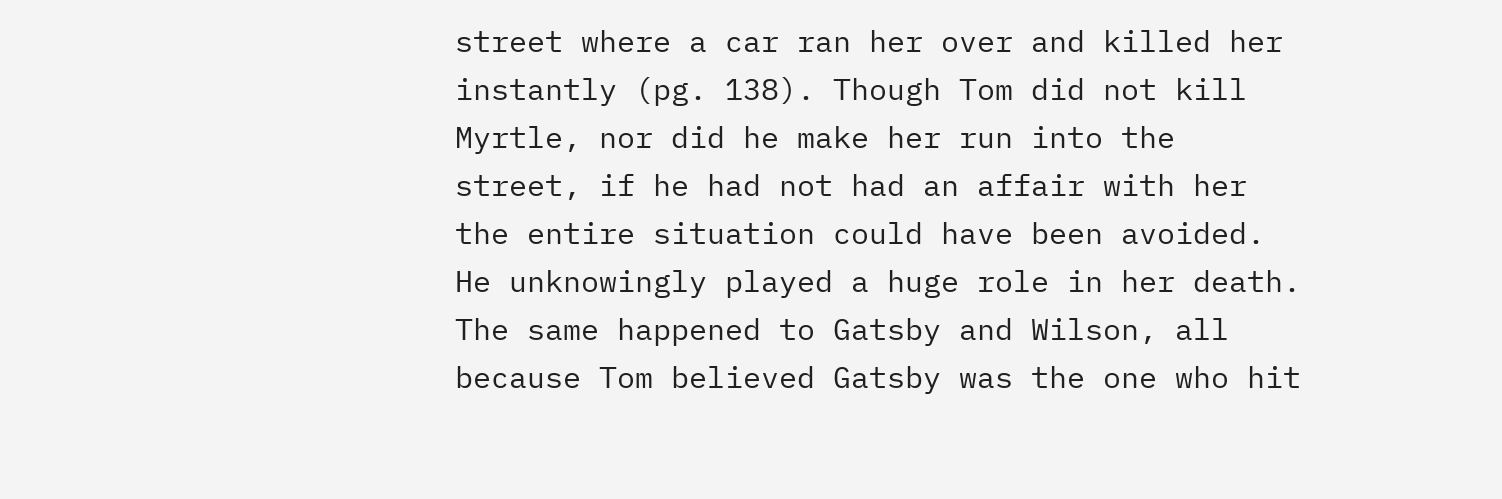street where a car ran her over and killed her instantly (pg. 138). Though Tom did not kill Myrtle, nor did he make her run into the street, if he had not had an affair with her the entire situation could have been avoided. He unknowingly played a huge role in her death. The same happened to Gatsby and Wilson, all because Tom believed Gatsby was the one who hit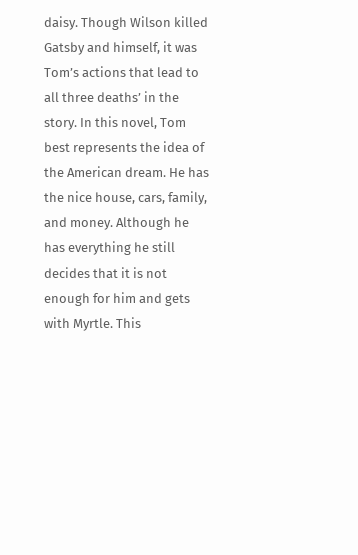daisy. Though Wilson killed Gatsby and himself, it was Tom’s actions that lead to all three deaths’ in the story. In this novel, Tom best represents the idea of the American dream. He has the nice house, cars, family, and money. Although he has everything he still decides that it is not enough for him and gets with Myrtle. This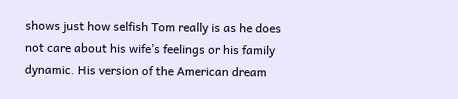shows just how selfish Tom really is as he does not care about his wife’s feelings or his family dynamic. His version of the American dream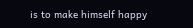is to make himself happy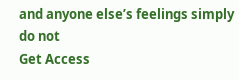and anyone else’s feelings simply do not
Get Access